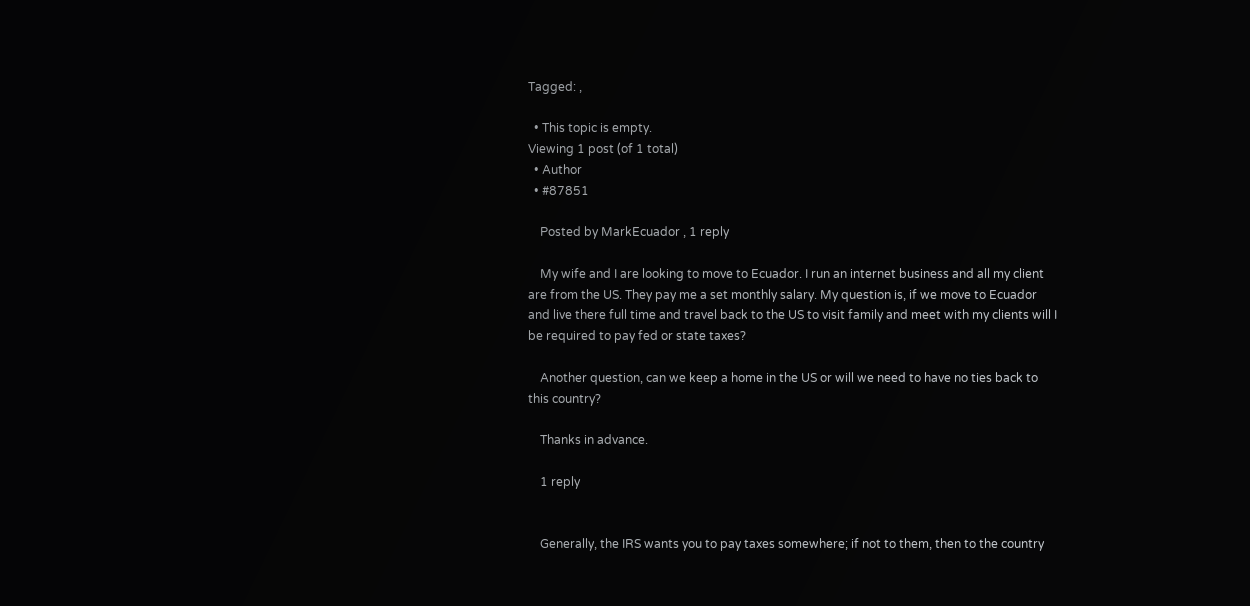Tagged: ,

  • This topic is empty.
Viewing 1 post (of 1 total)
  • Author
  • #87851

    Posted by MarkEcuador , 1 reply

    My wife and I are looking to move to Ecuador. I run an internet business and all my client are from the US. They pay me a set monthly salary. My question is, if we move to Ecuador and live there full time and travel back to the US to visit family and meet with my clients will I be required to pay fed or state taxes?

    Another question, can we keep a home in the US or will we need to have no ties back to this country?

    Thanks in advance.

    1 reply


    Generally, the IRS wants you to pay taxes somewhere; if not to them, then to the country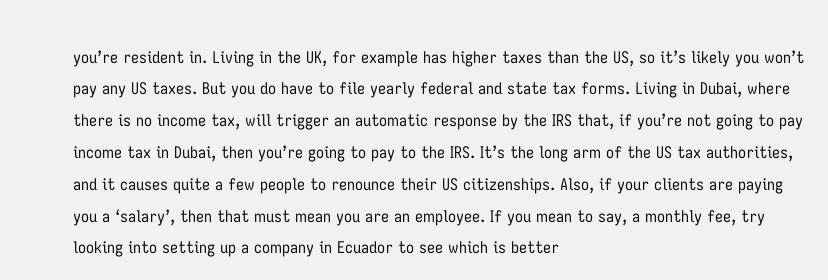you’re resident in. Living in the UK, for example has higher taxes than the US, so it’s likely you won’t pay any US taxes. But you do have to file yearly federal and state tax forms. Living in Dubai, where there is no income tax, will trigger an automatic response by the IRS that, if you’re not going to pay income tax in Dubai, then you’re going to pay to the IRS. It’s the long arm of the US tax authorities, and it causes quite a few people to renounce their US citizenships. Also, if your clients are paying you a ‘salary’, then that must mean you are an employee. If you mean to say, a monthly fee, try looking into setting up a company in Ecuador to see which is better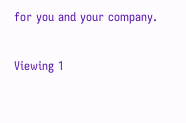for you and your company.

Viewing 1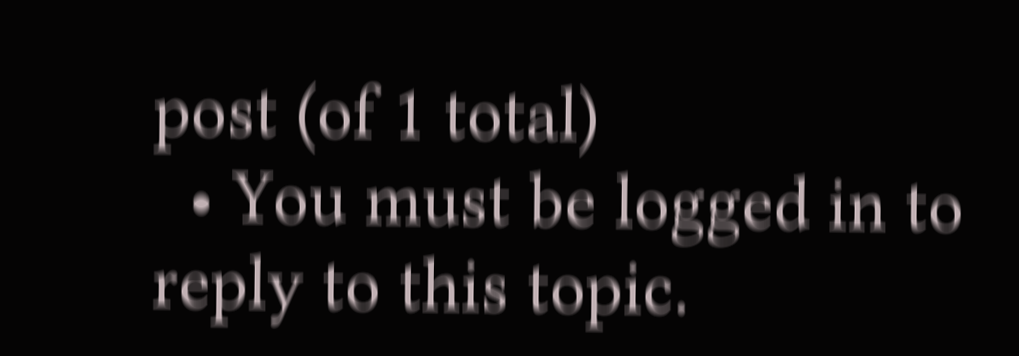post (of 1 total)
  • You must be logged in to reply to this topic.